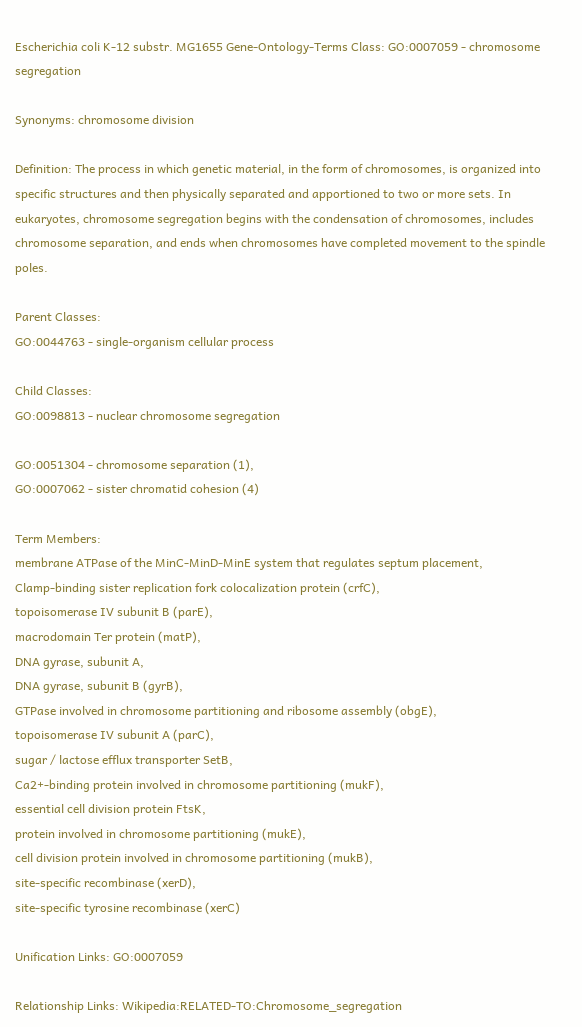Escherichia coli K-12 substr. MG1655 Gene-Ontology-Terms Class: GO:0007059 - chromosome segregation

Synonyms: chromosome division

Definition: The process in which genetic material, in the form of chromosomes, is organized into specific structures and then physically separated and apportioned to two or more sets. In eukaryotes, chromosome segregation begins with the condensation of chromosomes, includes chromosome separation, and ends when chromosomes have completed movement to the spindle poles.

Parent Classes:
GO:0044763 - single-organism cellular process

Child Classes:
GO:0098813 - nuclear chromosome segregation

GO:0051304 - chromosome separation (1),
GO:0007062 - sister chromatid cohesion (4)

Term Members:
membrane ATPase of the MinC-MinD-MinE system that regulates septum placement,
Clamp-binding sister replication fork colocalization protein (crfC),
topoisomerase IV subunit B (parE),
macrodomain Ter protein (matP),
DNA gyrase, subunit A,
DNA gyrase, subunit B (gyrB),
GTPase involved in chromosome partitioning and ribosome assembly (obgE),
topoisomerase IV subunit A (parC),
sugar / lactose efflux transporter SetB,
Ca2+-binding protein involved in chromosome partitioning (mukF),
essential cell division protein FtsK,
protein involved in chromosome partitioning (mukE),
cell division protein involved in chromosome partitioning (mukB),
site-specific recombinase (xerD),
site-specific tyrosine recombinase (xerC)

Unification Links: GO:0007059

Relationship Links: Wikipedia:RELATED-TO:Chromosome_segregation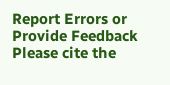Report Errors or Provide Feedback
Please cite the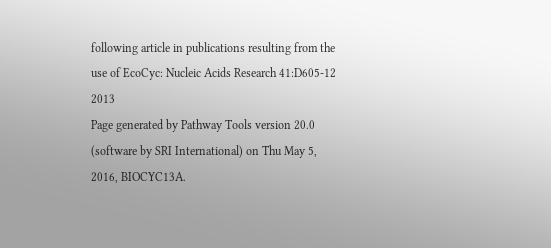following article in publications resulting from the use of EcoCyc: Nucleic Acids Research 41:D605-12 2013
Page generated by Pathway Tools version 20.0 (software by SRI International) on Thu May 5, 2016, BIOCYC13A.